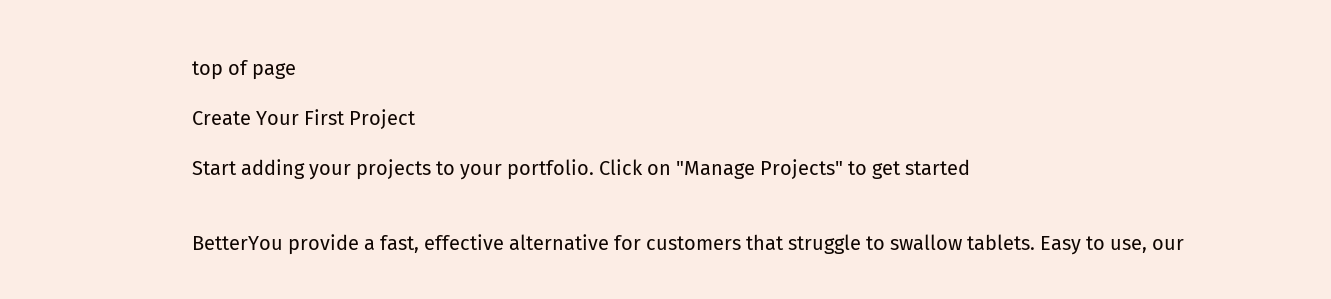top of page

Create Your First Project

Start adding your projects to your portfolio. Click on "Manage Projects" to get started


BetterYou provide a fast, effective alternative for customers that struggle to swallow tablets. Easy to use, our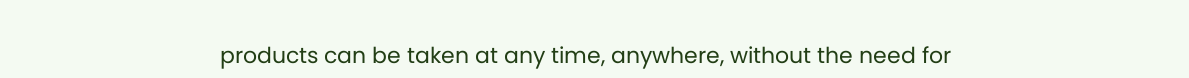products can be taken at any time, anywhere, without the need for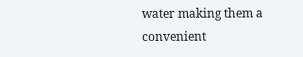water making them a convenient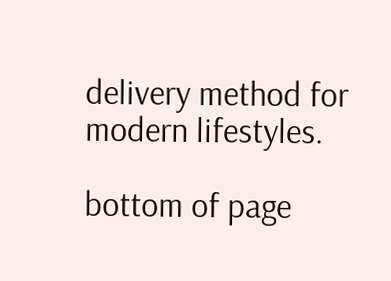delivery method for modern lifestyles.

bottom of page